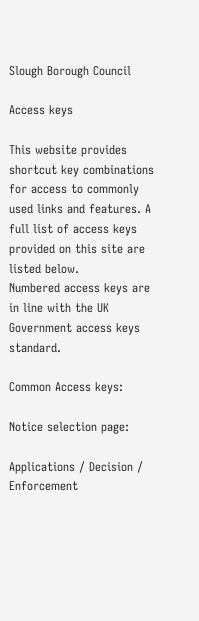Slough Borough Council

Access keys

This website provides shortcut key combinations for access to commonly used links and features. A full list of access keys provided on this site are listed below.
Numbered access keys are in line with the UK Government access keys standard.

Common Access keys:

Notice selection page:

Applications / Decision / Enforcement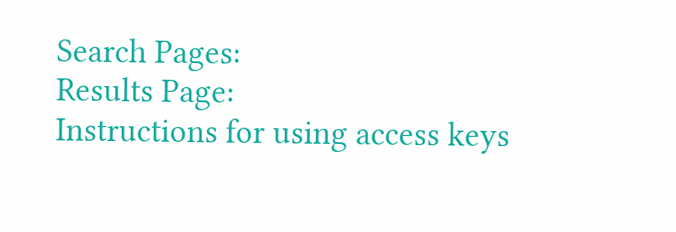Search Pages:
Results Page:
Instructions for using access keys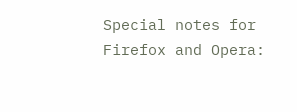Special notes for Firefox and Opera: